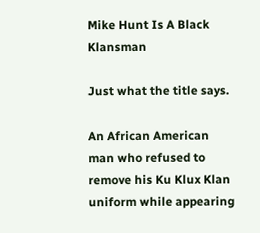Mike Hunt Is A Black Klansman

Just what the title says.

An African American man who refused to remove his Ku Klux Klan uniform while appearing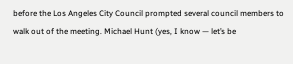before the Los Angeles City Council prompted several council members to walk out of the meeting. Michael Hunt (yes, I know — let’s be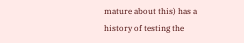mature about this) has a history of testing the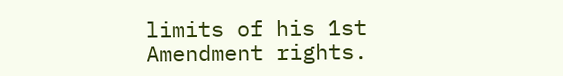limits of his 1st Amendment rights.